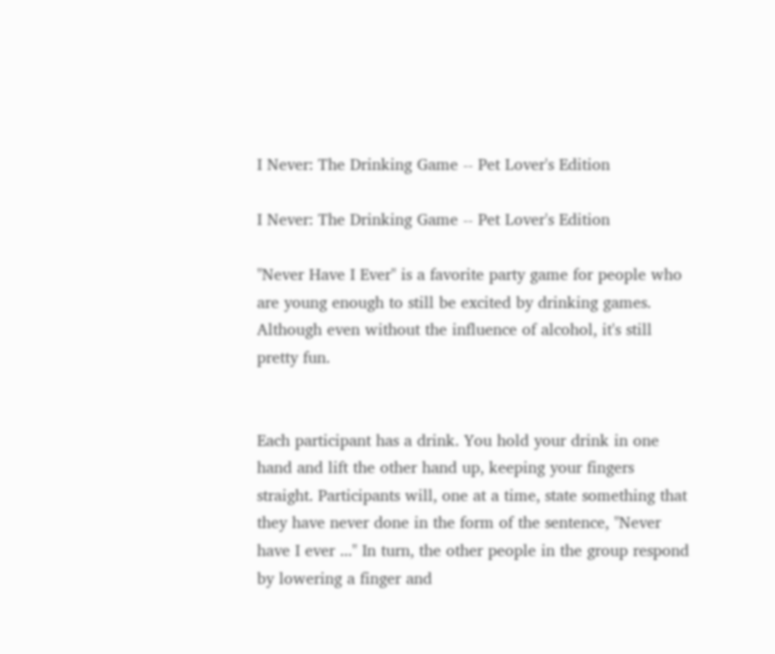I Never: The Drinking Game -- Pet Lover's Edition

I Never: The Drinking Game -- Pet Lover's Edition

"Never Have I Ever" is a favorite party game for people who are young enough to still be excited by drinking games. Although even without the influence of alcohol, it's still pretty fun.


Each participant has a drink. You hold your drink in one hand and lift the other hand up, keeping your fingers straight. Participants will, one at a time, state something that they have never done in the form of the sentence, "Never have I ever ..." In turn, the other people in the group respond by lowering a finger and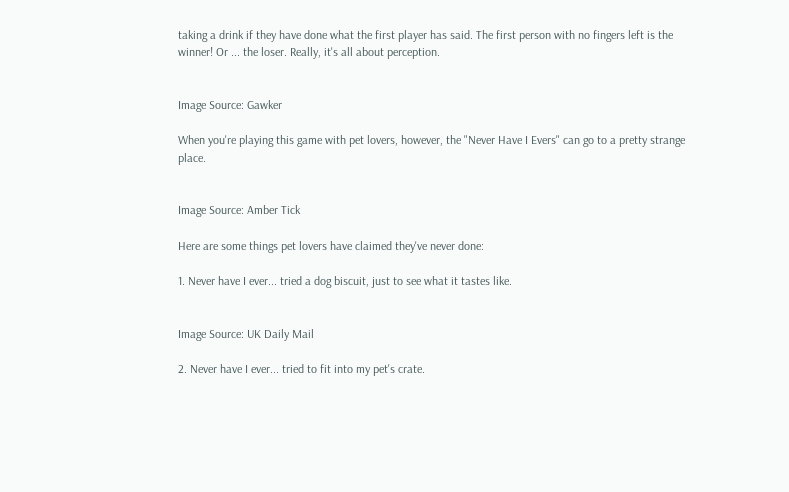taking a drink if they have done what the first player has said. The first person with no fingers left is the winner! Or ... the loser. Really, it's all about perception.


Image Source: Gawker

When you're playing this game with pet lovers, however, the "Never Have I Evers" can go to a pretty strange place.


Image Source: Amber Tick

Here are some things pet lovers have claimed they've never done:

1. Never have I ever... tried a dog biscuit, just to see what it tastes like.


Image Source: UK Daily Mail

2. Never have I ever... tried to fit into my pet's crate.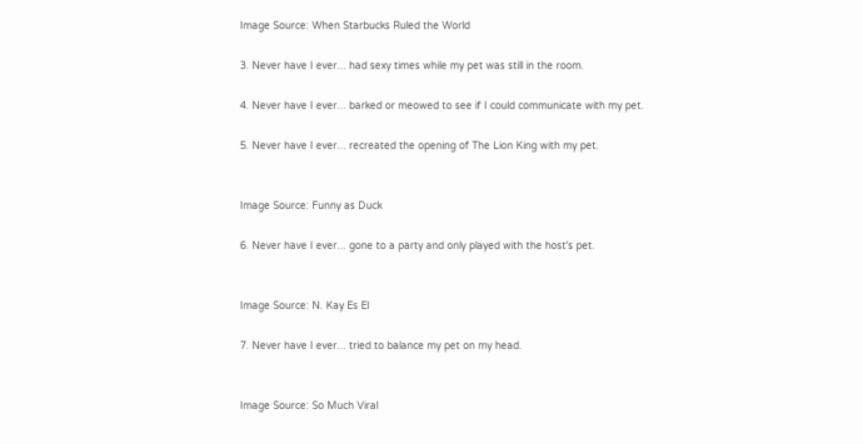Image Source: When Starbucks Ruled the World

3. Never have I ever... had sexy times while my pet was still in the room.

4. Never have I ever... barked or meowed to see if I could communicate with my pet.

5. Never have I ever... recreated the opening of The Lion King with my pet.


Image Source: Funny as Duck

6. Never have I ever... gone to a party and only played with the host's pet.


Image Source: N. Kay Es El

7. Never have I ever... tried to balance my pet on my head.


Image Source: So Much Viral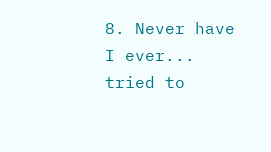8. Never have I ever... tried to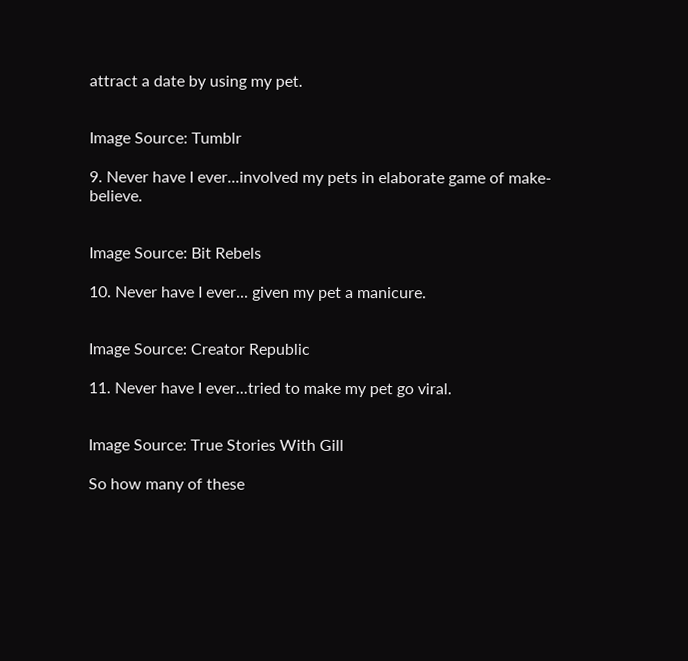attract a date by using my pet.


Image Source: Tumblr

9. Never have I ever...involved my pets in elaborate game of make-believe.


Image Source: Bit Rebels

10. Never have I ever... given my pet a manicure.


Image Source: Creator Republic

11. Never have I ever...tried to make my pet go viral.


Image Source: True Stories With Gill

So how many of these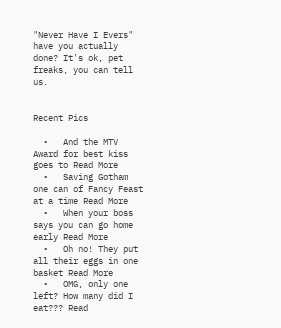"Never Have I Evers" have you actually done? It's ok, pet freaks, you can tell us.


Recent Pics

  •   And the MTV Award for best kiss goes to Read More
  •   Saving Gotham one can of Fancy Feast at a time Read More
  •   When your boss says you can go home early Read More
  •   Oh no! They put all their eggs in one basket Read More
  •   OMG, only one left? How many did I eat??? Read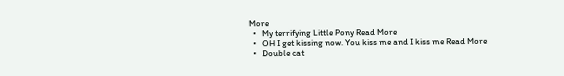More
  •   My terrifying Little Pony Read More
  •   OH I get kissing now. You kiss me and I kiss me Read More
  •   Double cat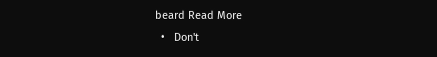beard Read More
  •   Don't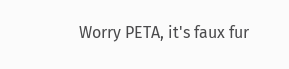Worry PETA, it's faux fur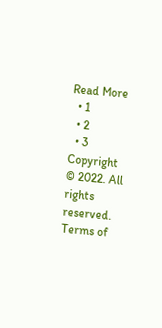Read More
  • 1
  • 2
  • 3
Copyright © 2022. All rights reserved.
Terms of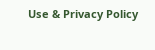Use & Privacy Policy